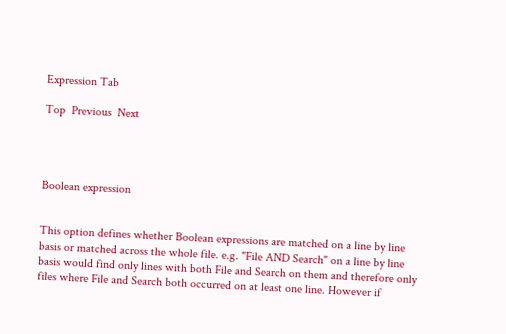Expression Tab

Top  Previous  Next




Boolean expression


This option defines whether Boolean expressions are matched on a line by line basis or matched across the whole file. e.g. "File AND Search" on a line by line basis would find only lines with both File and Search on them and therefore only files where File and Search both occurred on at least one line. However if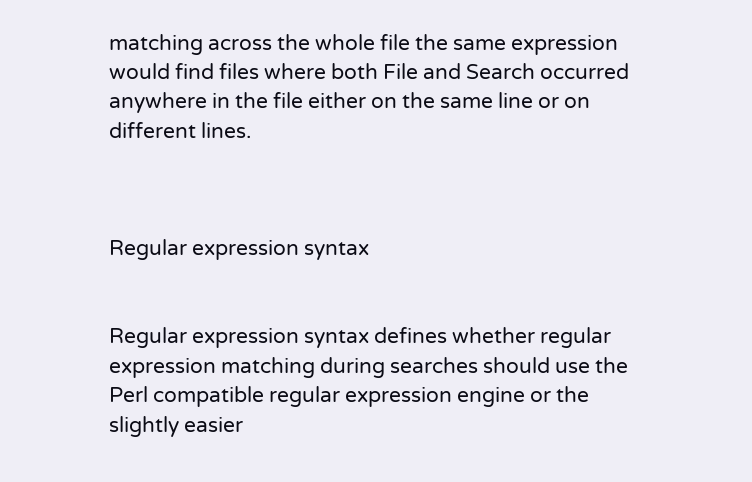matching across the whole file the same expression would find files where both File and Search occurred anywhere in the file either on the same line or on different lines.



Regular expression syntax


Regular expression syntax defines whether regular expression matching during searches should use the Perl compatible regular expression engine or the slightly easier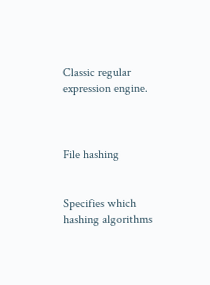Classic regular expression engine.



File hashing


Specifies which hashing algorithms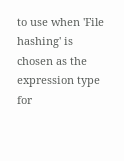to use when 'File hashing' is chosen as the expression type for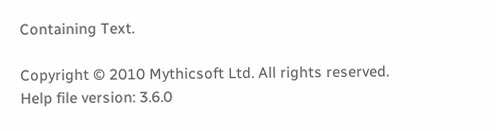Containing Text.

Copyright © 2010 Mythicsoft Ltd. All rights reserved.
Help file version: 3.6.0